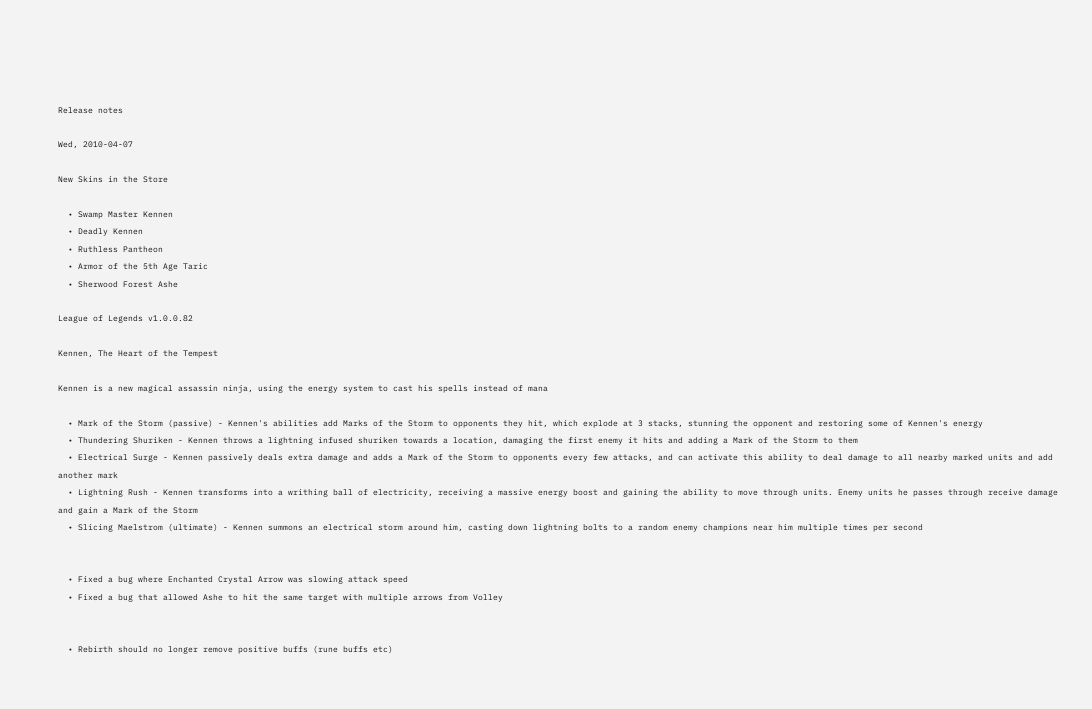Release notes

Wed, 2010-04-07

New Skins in the Store

  • Swamp Master Kennen
  • Deadly Kennen
  • Ruthless Pantheon
  • Armor of the 5th Age Taric
  • Sherwood Forest Ashe

League of Legends v1.0.0.82

Kennen, The Heart of the Tempest

Kennen is a new magical assassin ninja, using the energy system to cast his spells instead of mana

  • Mark of the Storm (passive) - Kennen's abilities add Marks of the Storm to opponents they hit, which explode at 3 stacks, stunning the opponent and restoring some of Kennen's energy
  • Thundering Shuriken - Kennen throws a lightning infused shuriken towards a location, damaging the first enemy it hits and adding a Mark of the Storm to them
  • Electrical Surge - Kennen passively deals extra damage and adds a Mark of the Storm to opponents every few attacks, and can activate this ability to deal damage to all nearby marked units and add another mark
  • Lightning Rush - Kennen transforms into a writhing ball of electricity, receiving a massive energy boost and gaining the ability to move through units. Enemy units he passes through receive damage and gain a Mark of the Storm
  • Slicing Maelstrom (ultimate) - Kennen summons an electrical storm around him, casting down lightning bolts to a random enemy champions near him multiple times per second


  • Fixed a bug where Enchanted Crystal Arrow was slowing attack speed
  • Fixed a bug that allowed Ashe to hit the same target with multiple arrows from Volley


  • Rebirth should no longer remove positive buffs (rune buffs etc)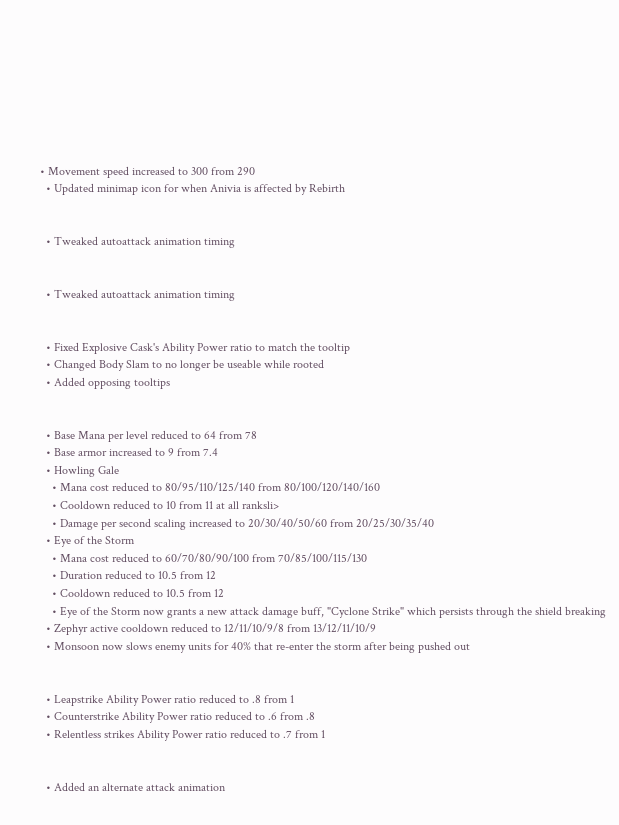• Movement speed increased to 300 from 290
  • Updated minimap icon for when Anivia is affected by Rebirth


  • Tweaked autoattack animation timing


  • Tweaked autoattack animation timing


  • Fixed Explosive Cask's Ability Power ratio to match the tooltip
  • Changed Body Slam to no longer be useable while rooted
  • Added opposing tooltips


  • Base Mana per level reduced to 64 from 78
  • Base armor increased to 9 from 7.4
  • Howling Gale
    • Mana cost reduced to 80/95/110/125/140 from 80/100/120/140/160
    • Cooldown reduced to 10 from 11 at all ranksli>
    • Damage per second scaling increased to 20/30/40/50/60 from 20/25/30/35/40
  • Eye of the Storm
    • Mana cost reduced to 60/70/80/90/100 from 70/85/100/115/130
    • Duration reduced to 10.5 from 12
    • Cooldown reduced to 10.5 from 12
    • Eye of the Storm now grants a new attack damage buff, "Cyclone Strike" which persists through the shield breaking
  • Zephyr active cooldown reduced to 12/11/10/9/8 from 13/12/11/10/9
  • Monsoon now slows enemy units for 40% that re-enter the storm after being pushed out


  • Leapstrike Ability Power ratio reduced to .8 from 1
  • Counterstrike Ability Power ratio reduced to .6 from .8
  • Relentless strikes Ability Power ratio reduced to .7 from 1


  • Added an alternate attack animation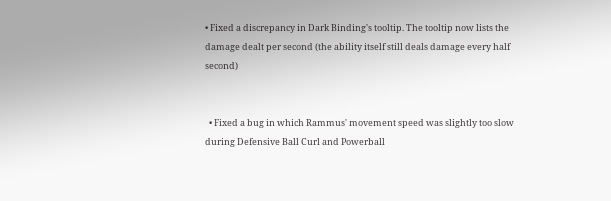• Fixed a discrepancy in Dark Binding's tooltip. The tooltip now lists the damage dealt per second (the ability itself still deals damage every half second)


  • Fixed a bug in which Rammus' movement speed was slightly too slow during Defensive Ball Curl and Powerball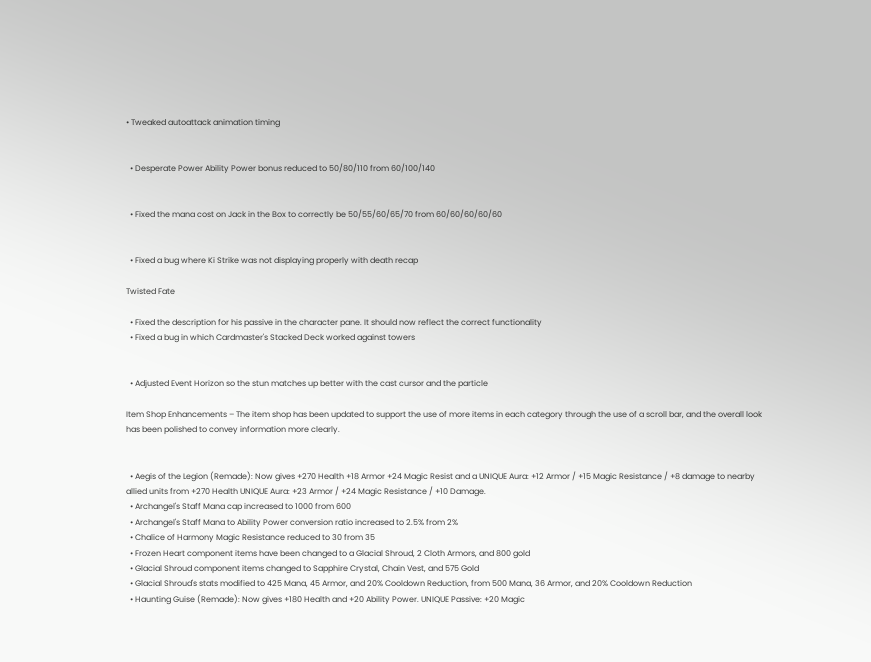• Tweaked autoattack animation timing


  • Desperate Power Ability Power bonus reduced to 50/80/110 from 60/100/140


  • Fixed the mana cost on Jack in the Box to correctly be 50/55/60/65/70 from 60/60/60/60/60


  • Fixed a bug where Ki Strike was not displaying properly with death recap

Twisted Fate

  • Fixed the description for his passive in the character pane. It should now reflect the correct functionality
  • Fixed a bug in which Cardmaster's Stacked Deck worked against towers


  • Adjusted Event Horizon so the stun matches up better with the cast cursor and the particle

Item Shop Enhancements – The item shop has been updated to support the use of more items in each category through the use of a scroll bar, and the overall look has been polished to convey information more clearly.


  • Aegis of the Legion (Remade): Now gives +270 Health +18 Armor +24 Magic Resist and a UNIQUE Aura: +12 Armor / +15 Magic Resistance / +8 damage to nearby allied units from +270 Health UNIQUE Aura: +23 Armor / +24 Magic Resistance / +10 Damage.
  • Archangel's Staff Mana cap increased to 1000 from 600
  • Archangel's Staff Mana to Ability Power conversion ratio increased to 2.5% from 2%
  • Chalice of Harmony Magic Resistance reduced to 30 from 35
  • Frozen Heart component items have been changed to a Glacial Shroud, 2 Cloth Armors, and 800 gold
  • Glacial Shroud component items changed to Sapphire Crystal, Chain Vest, and 575 Gold
  • Glacial Shroud's stats modified to 425 Mana, 45 Armor, and 20% Cooldown Reduction, from 500 Mana, 36 Armor, and 20% Cooldown Reduction
  • Haunting Guise (Remade): Now gives +180 Health and +20 Ability Power. UNIQUE Passive: +20 Magic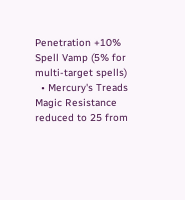Penetration +10% Spell Vamp (5% for multi-target spells)
  • Mercury's Treads Magic Resistance reduced to 25 from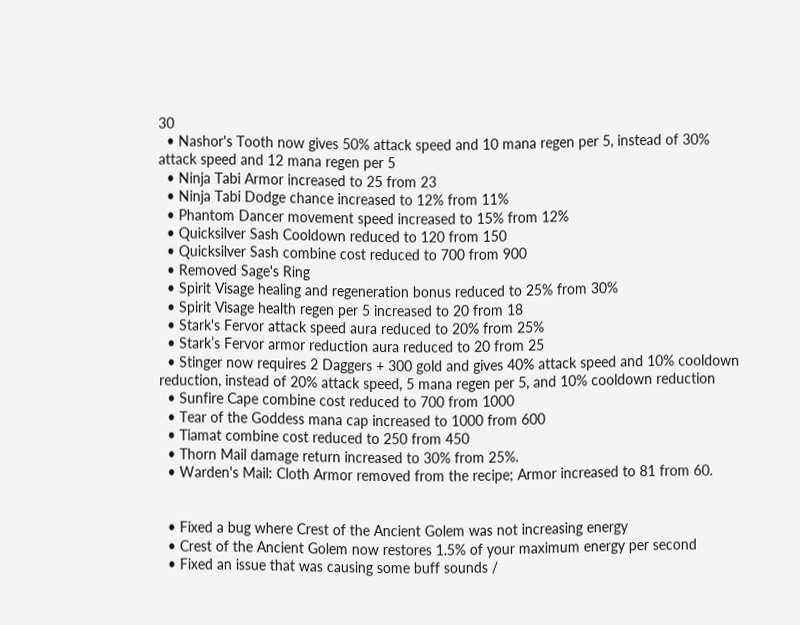30
  • Nashor's Tooth now gives 50% attack speed and 10 mana regen per 5, instead of 30% attack speed and 12 mana regen per 5
  • Ninja Tabi Armor increased to 25 from 23
  • Ninja Tabi Dodge chance increased to 12% from 11%
  • Phantom Dancer movement speed increased to 15% from 12%
  • Quicksilver Sash Cooldown reduced to 120 from 150
  • Quicksilver Sash combine cost reduced to 700 from 900
  • Removed Sage's Ring
  • Spirit Visage healing and regeneration bonus reduced to 25% from 30%
  • Spirit Visage health regen per 5 increased to 20 from 18
  • Stark's Fervor attack speed aura reduced to 20% from 25%
  • Stark’s Fervor armor reduction aura reduced to 20 from 25
  • Stinger now requires 2 Daggers + 300 gold and gives 40% attack speed and 10% cooldown reduction, instead of 20% attack speed, 5 mana regen per 5, and 10% cooldown reduction
  • Sunfire Cape combine cost reduced to 700 from 1000
  • Tear of the Goddess mana cap increased to 1000 from 600
  • Tiamat combine cost reduced to 250 from 450
  • Thorn Mail damage return increased to 30% from 25%.
  • Warden's Mail: Cloth Armor removed from the recipe; Armor increased to 81 from 60.


  • Fixed a bug where Crest of the Ancient Golem was not increasing energy
  • Crest of the Ancient Golem now restores 1.5% of your maximum energy per second
  • Fixed an issue that was causing some buff sounds /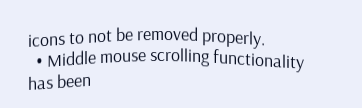icons to not be removed properly.
  • Middle mouse scrolling functionality has been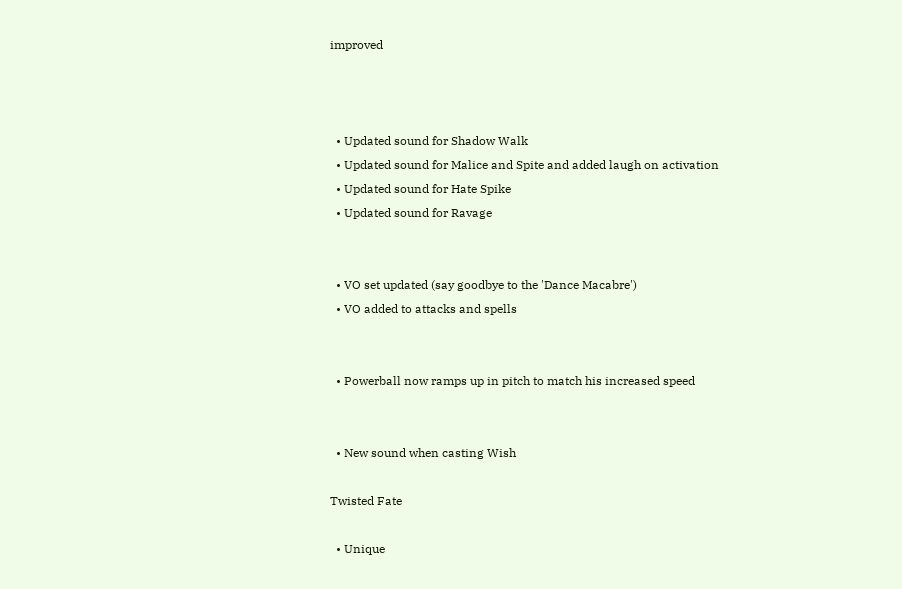improved



  • Updated sound for Shadow Walk
  • Updated sound for Malice and Spite and added laugh on activation
  • Updated sound for Hate Spike
  • Updated sound for Ravage


  • VO set updated (say goodbye to the 'Dance Macabre')
  • VO added to attacks and spells


  • Powerball now ramps up in pitch to match his increased speed


  • New sound when casting Wish

Twisted Fate

  • Unique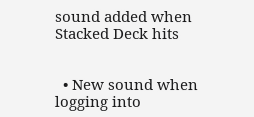sound added when Stacked Deck hits


  • New sound when logging into